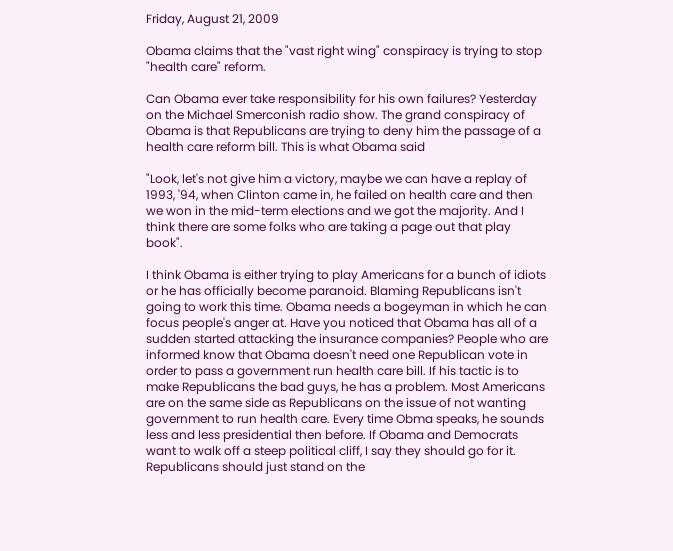Friday, August 21, 2009

Obama claims that the "vast right wing" conspiracy is trying to stop "health care" reform.

Can Obama ever take responsibility for his own failures? Yesterday on the Michael Smerconish radio show. The grand conspiracy of Obama is that Republicans are trying to deny him the passage of a health care reform bill. This is what Obama said

"Look, let's not give him a victory, maybe we can have a replay of 1993, '94, when Clinton came in, he failed on health care and then we won in the mid-term elections and we got the majority. And I think there are some folks who are taking a page out that play book".

I think Obama is either trying to play Americans for a bunch of idiots or he has officially become paranoid. Blaming Republicans isn't going to work this time. Obama needs a bogeyman in which he can focus people's anger at. Have you noticed that Obama has all of a sudden started attacking the insurance companies? People who are informed know that Obama doesn't need one Republican vote in order to pass a government run health care bill. If his tactic is to make Republicans the bad guys, he has a problem. Most Americans are on the same side as Republicans on the issue of not wanting government to run health care. Every time Obma speaks, he sounds less and less presidential then before. If Obama and Democrats want to walk off a steep political cliff, I say they should go for it. Republicans should just stand on the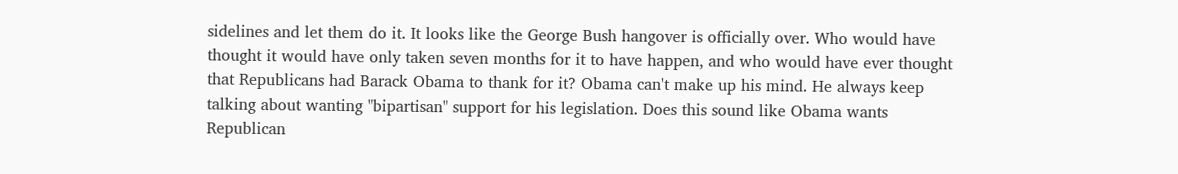sidelines and let them do it. It looks like the George Bush hangover is officially over. Who would have thought it would have only taken seven months for it to have happen, and who would have ever thought that Republicans had Barack Obama to thank for it? Obama can't make up his mind. He always keep talking about wanting "bipartisan" support for his legislation. Does this sound like Obama wants Republican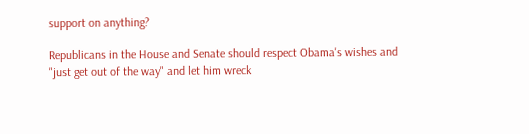support on anything?

Republicans in the House and Senate should respect Obama's wishes and "just get out of the way" and let him wreck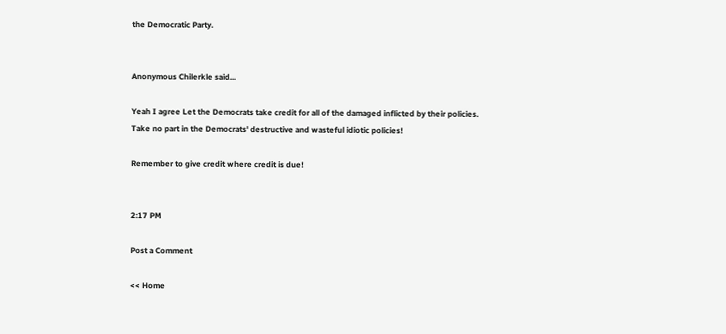the Democratic Party.


Anonymous Chilerkle said...

Yeah I agree Let the Democrats take credit for all of the damaged inflicted by their policies.
Take no part in the Democrats' destructive and wasteful idiotic policies!

Remember to give credit where credit is due!


2:17 PM

Post a Comment

<< Home